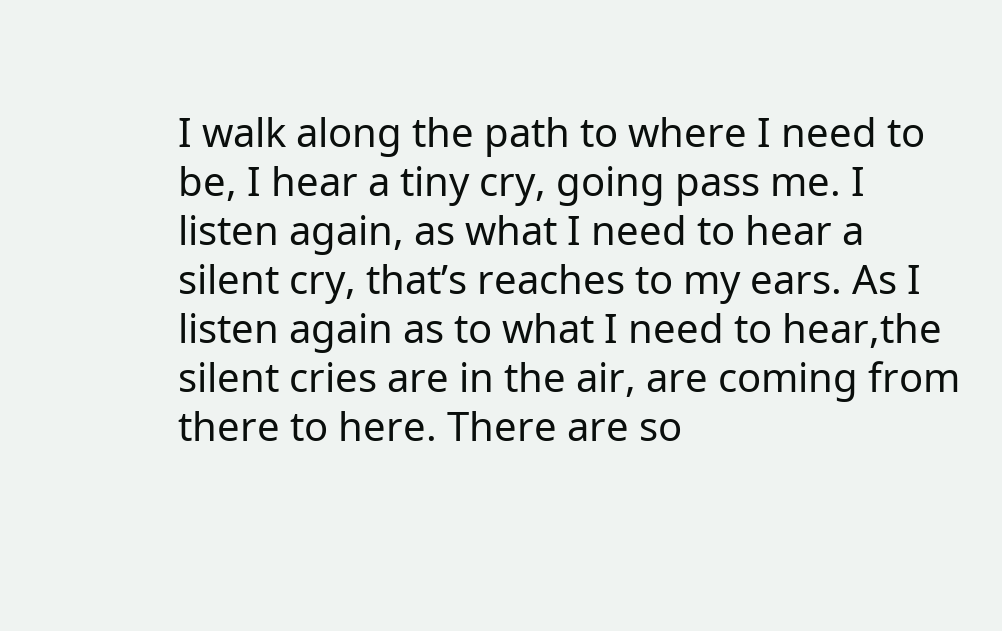I walk along the path to where I need to be, I hear a tiny cry, going pass me. I listen again, as what I need to hear a silent cry, that’s reaches to my ears. As I listen again as to what I need to hear,the silent cries are in the air, are coming from there to here. There are so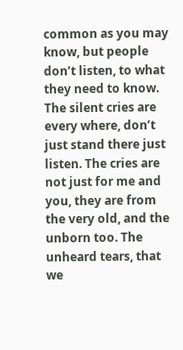common as you may know, but people don’t listen, to what they need to know. The silent cries are every where, don’t just stand there just listen. The cries are not just for me and you, they are from the very old, and the unborn too. The unheard tears, that we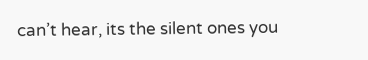can’t hear, its the silent ones you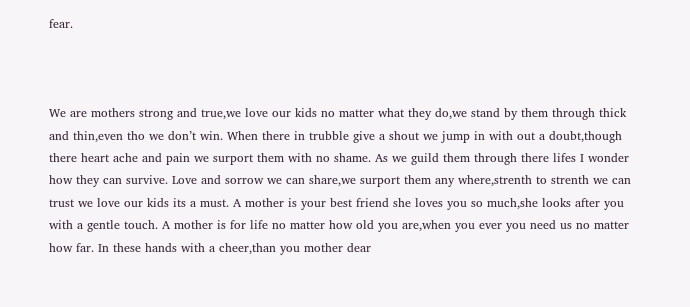fear.



We are mothers strong and true,we love our kids no matter what they do,we stand by them through thick and thin,even tho we don’t win. When there in trubble give a shout we jump in with out a doubt,though there heart ache and pain we surport them with no shame. As we guild them through there lifes I wonder how they can survive. Love and sorrow we can share,we surport them any where,strenth to strenth we can trust we love our kids its a must. A mother is your best friend she loves you so much,she looks after you with a gentle touch. A mother is for life no matter how old you are,when you ever you need us no matter how far. In these hands with a cheer,than you mother dear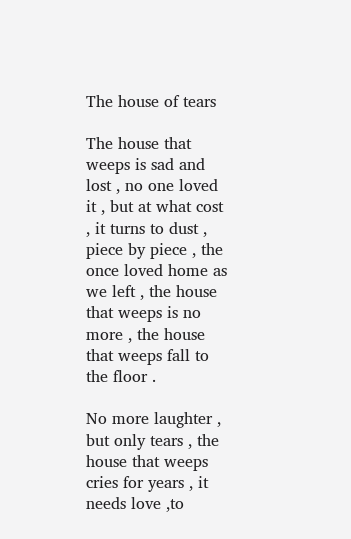The house of tears

The house that weeps is sad and lost , no one loved it , but at what cost , it turns to dust , piece by piece , the once loved home as we left , the house that weeps is no more , the house that weeps fall to the floor .

No more laughter , but only tears , the house that weeps cries for years , it needs love ,to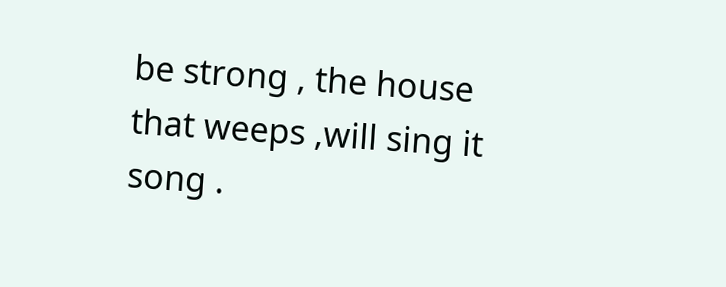be strong , the house that weeps ,will sing it song .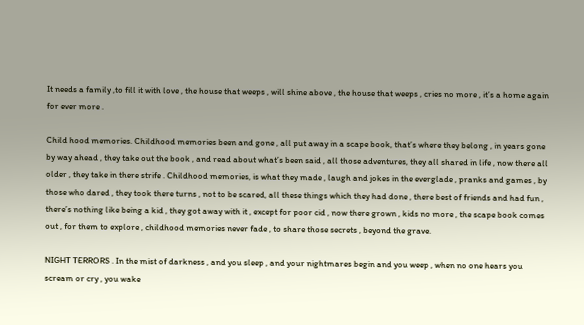It needs a family ,to fill it with love , the house that weeps , will shine above , the house that weeps , cries no more , it’s a home again for ever more .

Child hood memories. Childhood memories been and gone , all put away in a scape book, that’s where they belong , in years gone by way ahead , they take out the book , and read about what’s been said , all those adventures, they all shared in life , now there all older , they take in there strife . Childhood memories, is what they made , laugh and jokes in the everglade , pranks and games , by those who dared , they took there turns , not to be scared, all these things which they had done , there best of friends and had fun , there’s nothing like being a kid , they got away with it , except for poor cid , now there grown , kids no more , the scape book comes out , for them to explore , childhood memories never fade , to share those secrets , beyond the grave.

NIGHT TERRORS . In the mist of darkness , and you sleep , and your nightmares begin and you weep , when no one hears you scream or cry , you wake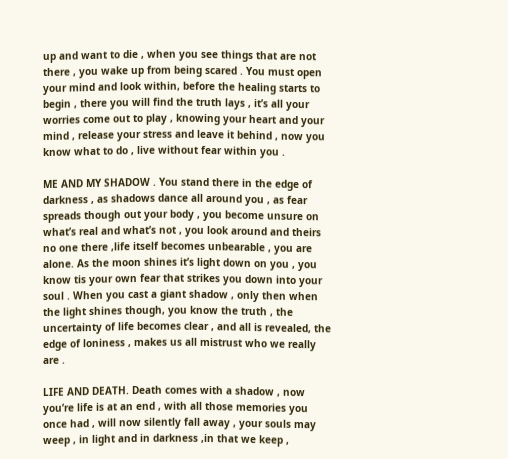up and want to die , when you see things that are not there , you wake up from being scared . You must open your mind and look within, before the healing starts to begin , there you will find the truth lays , it’s all your worries come out to play , knowing your heart and your mind , release your stress and leave it behind , now you know what to do , live without fear within you .

ME AND MY SHADOW . You stand there in the edge of darkness , as shadows dance all around you , as fear spreads though out your body , you become unsure on what’s real and what’s not , you look around and theirs no one there ,life itself becomes unbearable , you are alone. As the moon shines it’s light down on you , you know tis your own fear that strikes you down into your soul . When you cast a giant shadow , only then when the light shines though, you know the truth , the uncertainty of life becomes clear , and all is revealed, the edge of loniness , makes us all mistrust who we really are .

LIFE AND DEATH. Death comes with a shadow , now you’re life is at an end , with all those memories you once had , will now silently fall away , your souls may weep , in light and in darkness ,in that we keep ,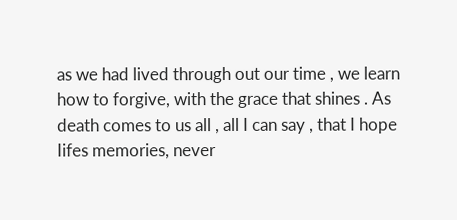as we had lived through out our time , we learn how to forgive, with the grace that shines . As death comes to us all , all I can say , that I hope Iifes memories, never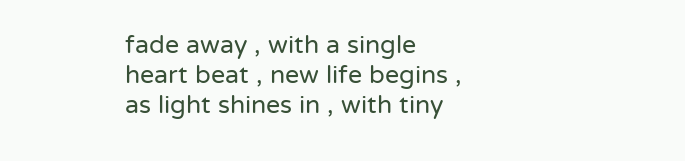fade away , with a single heart beat , new life begins , as light shines in , with tiny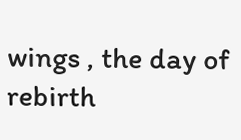wings , the day of rebirth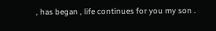, has began , life continues for you my son .